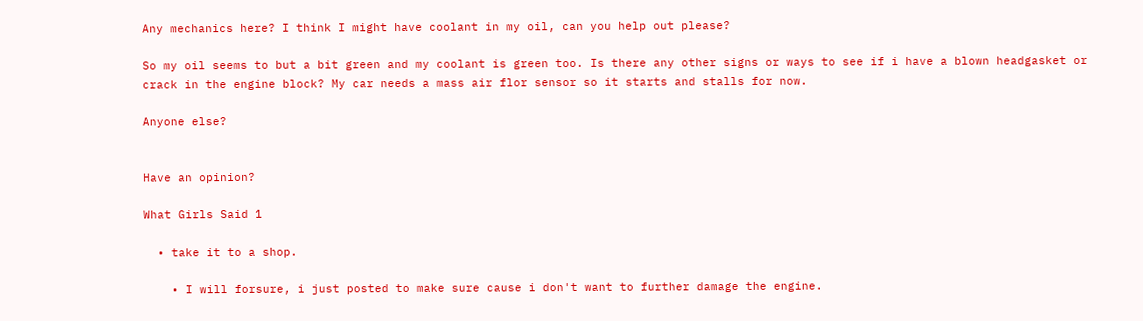Any mechanics here? I think I might have coolant in my oil, can you help out please?

So my oil seems to but a bit green and my coolant is green too. Is there any other signs or ways to see if i have a blown headgasket or crack in the engine block? My car needs a mass air flor sensor so it starts and stalls for now.

Anyone else?


Have an opinion?

What Girls Said 1

  • take it to a shop.

    • I will forsure, i just posted to make sure cause i don't want to further damage the engine.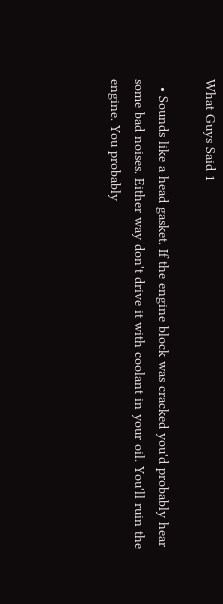What Guys Said 1

  • Sounds like a head gasket. If the engine block was cracked you'd probably hear some bad noises. Either way don't drive it with coolant in your oil. You'll ruin the engine. You probably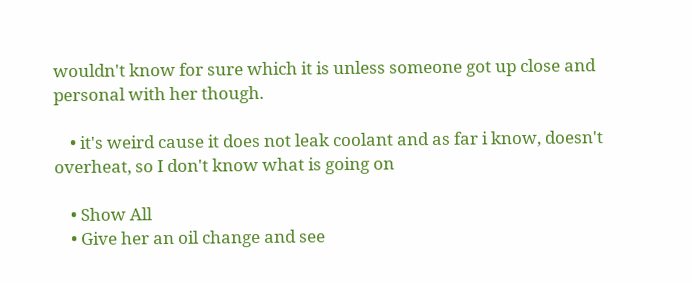wouldn't know for sure which it is unless someone got up close and personal with her though.

    • it's weird cause it does not leak coolant and as far i know, doesn't overheat, so I don't know what is going on

    • Show All
    • Give her an oil change and see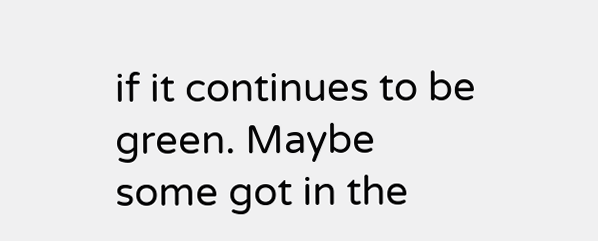if it continues to be green. Maybe some got in the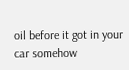oil before it got in your car somehow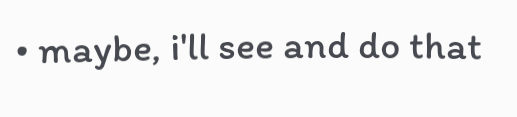• maybe, i'll see and do that